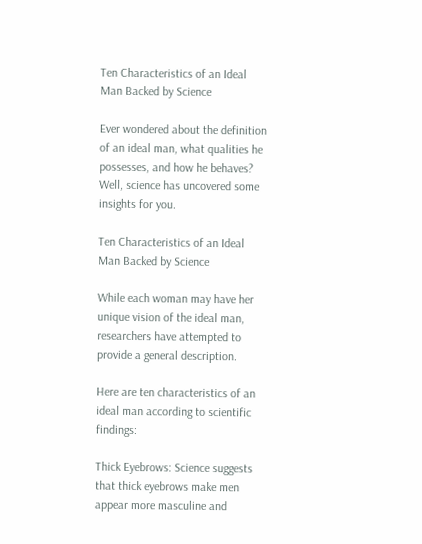Ten Characteristics of an Ideal Man Backed by Science

Ever wondered about the definition of an ideal man, what qualities he possesses, and how he behaves? Well, science has uncovered some insights for you.

Ten Characteristics of an Ideal Man Backed by Science

While each woman may have her unique vision of the ideal man, researchers have attempted to provide a general description.

Here are ten characteristics of an ideal man according to scientific findings:

Thick Eyebrows: Science suggests that thick eyebrows make men appear more masculine and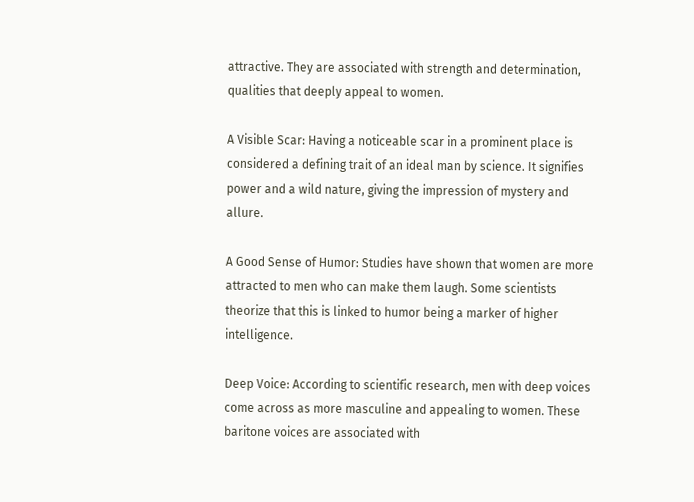attractive. They are associated with strength and determination, qualities that deeply appeal to women.

A Visible Scar: Having a noticeable scar in a prominent place is considered a defining trait of an ideal man by science. It signifies power and a wild nature, giving the impression of mystery and allure.

A Good Sense of Humor: Studies have shown that women are more attracted to men who can make them laugh. Some scientists theorize that this is linked to humor being a marker of higher intelligence.

Deep Voice: According to scientific research, men with deep voices come across as more masculine and appealing to women. These baritone voices are associated with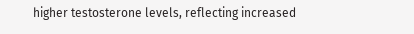higher testosterone levels, reflecting increased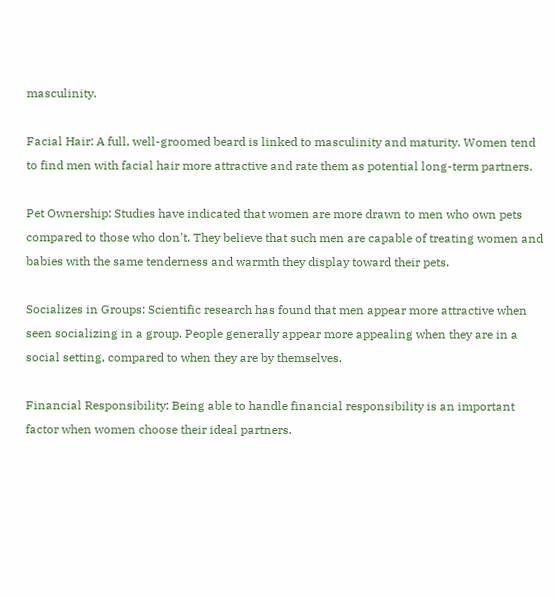masculinity.

Facial Hair: A full, well-groomed beard is linked to masculinity and maturity. Women tend to find men with facial hair more attractive and rate them as potential long-term partners.

Pet Ownership: Studies have indicated that women are more drawn to men who own pets compared to those who don't. They believe that such men are capable of treating women and babies with the same tenderness and warmth they display toward their pets.

Socializes in Groups: Scientific research has found that men appear more attractive when seen socializing in a group. People generally appear more appealing when they are in a social setting, compared to when they are by themselves.

Financial Responsibility: Being able to handle financial responsibility is an important factor when women choose their ideal partners.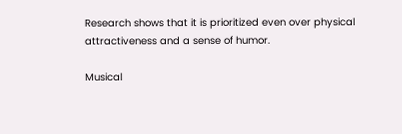Research shows that it is prioritized even over physical attractiveness and a sense of humor.

Musical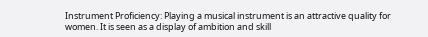Instrument Proficiency: Playing a musical instrument is an attractive quality for women. It is seen as a display of ambition and skill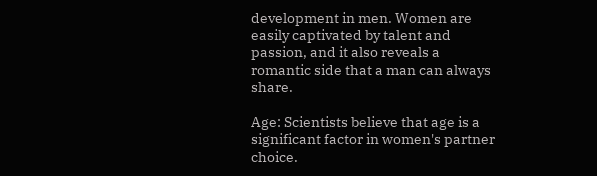development in men. Women are easily captivated by talent and passion, and it also reveals a romantic side that a man can always share.

Age: Scientists believe that age is a significant factor in women's partner choice.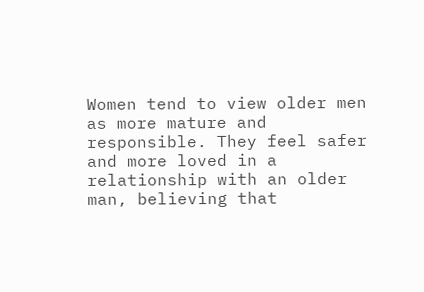Women tend to view older men as more mature and responsible. They feel safer and more loved in a relationship with an older man, believing that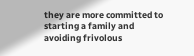they are more committed to starting a family and avoiding frivolous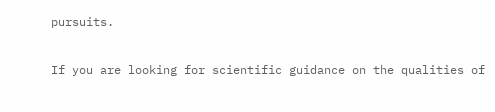pursuits.

If you are looking for scientific guidance on the qualities of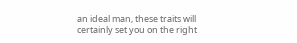an ideal man, these traits will certainly set you on the right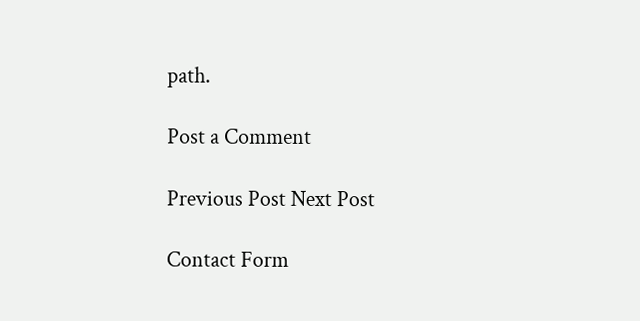path.

Post a Comment

Previous Post Next Post

Contact Form